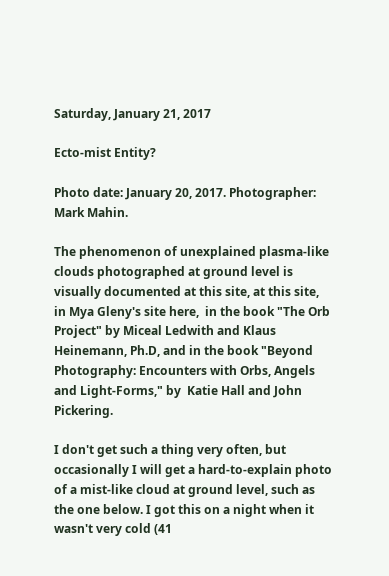Saturday, January 21, 2017

Ecto-mist Entity?

Photo date: January 20, 2017. Photographer: Mark Mahin.

The phenomenon of unexplained plasma-like clouds photographed at ground level is visually documented at this site, at this site, in Mya Gleny's site here,  in the book "The Orb Project" by Miceal Ledwith and Klaus Heinemann, Ph.D, and in the book "Beyond Photography: Encounters with Orbs, Angels and Light-Forms," by  Katie Hall and John Pickering.

I don't get such a thing very often, but occasionally I will get a hard-to-explain photo of a mist-like cloud at ground level, such as the one below. I got this on a night when it wasn't very cold (41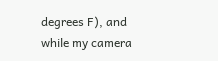degrees F), and while my camera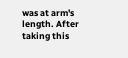was at arm's length. After taking this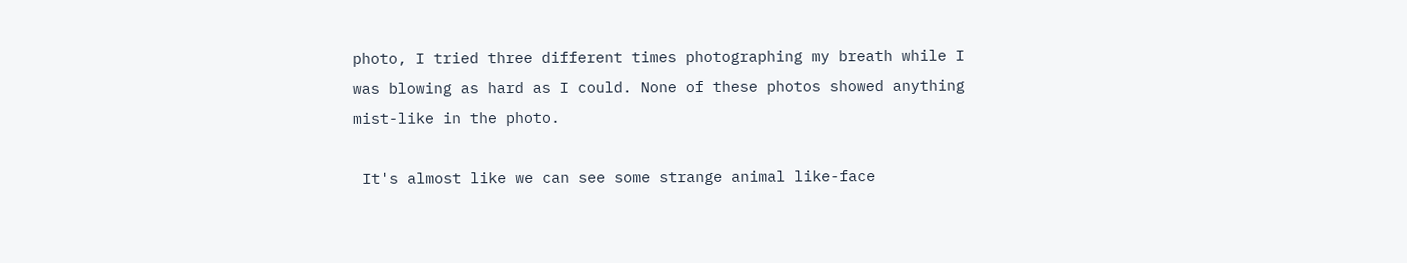photo, I tried three different times photographing my breath while I was blowing as hard as I could. None of these photos showed anything mist-like in the photo.

 It's almost like we can see some strange animal like-face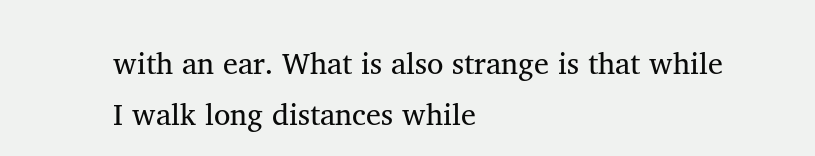with an ear. What is also strange is that while I walk long distances while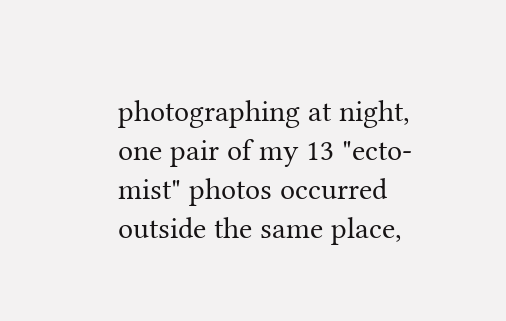photographing at night, one pair of my 13 "ecto-mist" photos occurred outside the same place,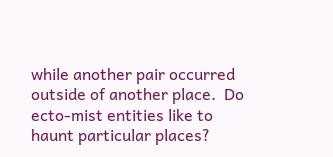while another pair occurred outside of another place.  Do ecto-mist entities like to haunt particular places?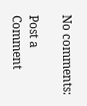No comments:

Post a Comment